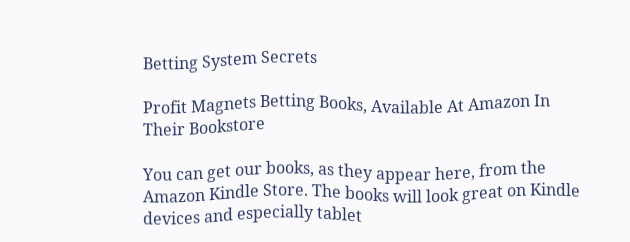Betting System Secrets

Profit Magnets Betting Books, Available At Amazon In Their Bookstore

You can get our books, as they appear here, from the Amazon Kindle Store. The books will look great on Kindle devices and especially tablet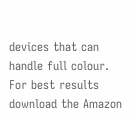devices that can handle full colour. For best results download the Amazon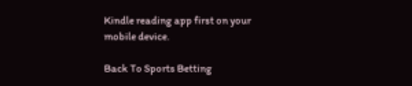Kindle reading app first on your mobile device.

Back To Sports Betting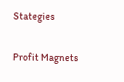Stategies

Profit Magnets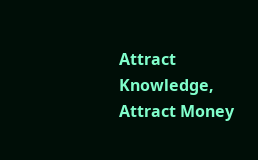Attract Knowledge, Attract Money